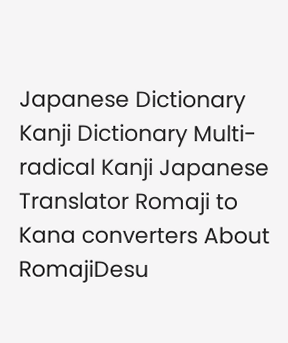Japanese Dictionary Kanji Dictionary Multi-radical Kanji Japanese Translator Romaji to Kana converters About RomajiDesu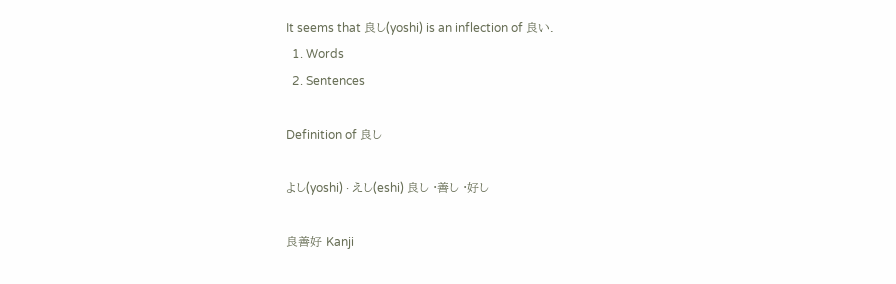It seems that 良し(yoshi) is an inflection of 良い.
  1. Words
  2. Sentences

Definition of 良し

よし(yoshi) · えし(eshi) 良し ·善し ·好し

良善好 Kanji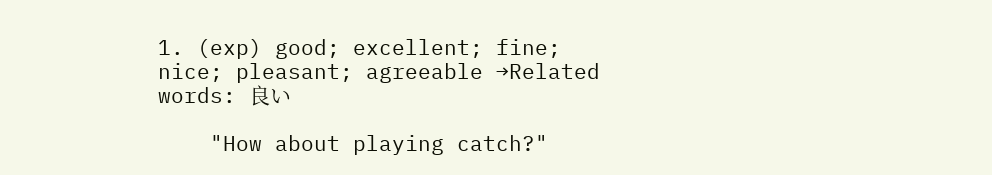1. (exp) good; excellent; fine; nice; pleasant; agreeable →Related words: 良い

    "How about playing catch?"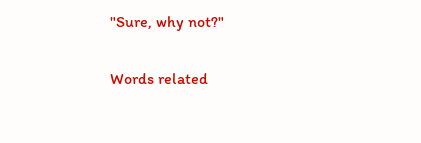"Sure, why not?"

Words related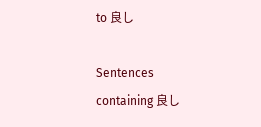to 良し

Sentences containing 良し